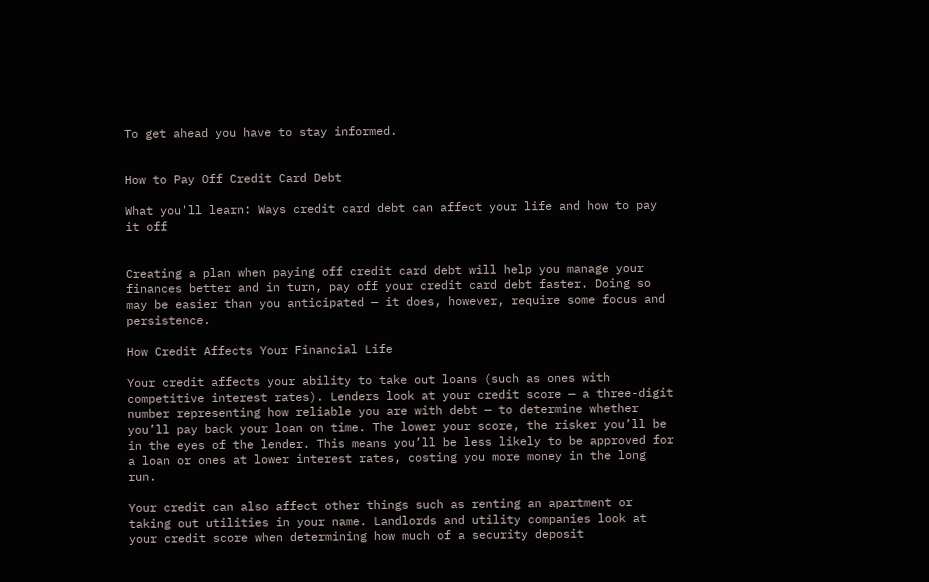To get ahead you have to stay informed.


How to Pay Off Credit Card Debt

What you'll learn: Ways credit card debt can affect your life and how to pay it off


Creating a plan when paying off credit card debt will help you manage your finances better and in turn, pay off your credit card debt faster. Doing so may be easier than you anticipated — it does, however, require some focus and persistence.

How Credit Affects Your Financial Life

Your credit affects your ability to take out loans (such as ones with competitive interest rates). Lenders look at your credit score — a three-digit number representing how reliable you are with debt — to determine whether you’ll pay back your loan on time. The lower your score, the risker you’ll be in the eyes of the lender. This means you’ll be less likely to be approved for a loan or ones at lower interest rates, costing you more money in the long run.

Your credit can also affect other things such as renting an apartment or taking out utilities in your name. Landlords and utility companies look at your credit score when determining how much of a security deposit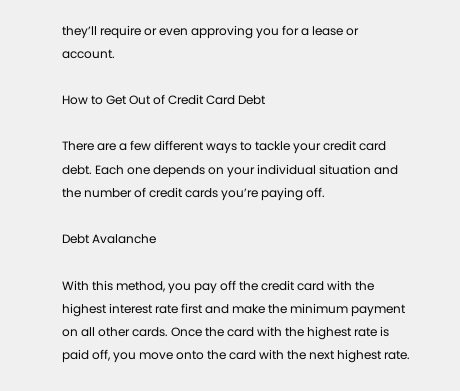they’ll require or even approving you for a lease or account.

How to Get Out of Credit Card Debt

There are a few different ways to tackle your credit card debt. Each one depends on your individual situation and the number of credit cards you’re paying off.

Debt Avalanche

With this method, you pay off the credit card with the highest interest rate first and make the minimum payment on all other cards. Once the card with the highest rate is paid off, you move onto the card with the next highest rate.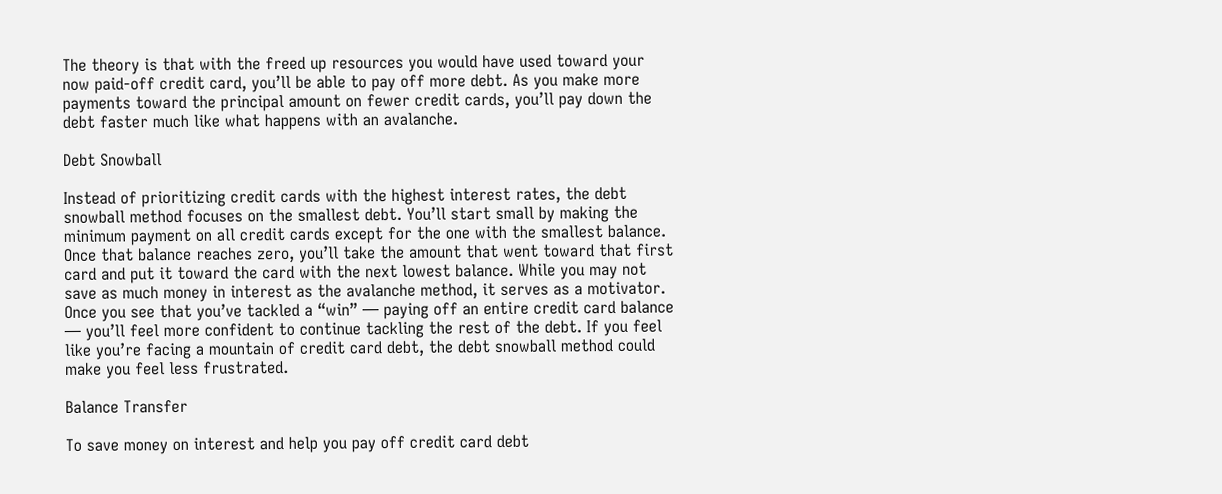The theory is that with the freed up resources you would have used toward your now paid-off credit card, you’ll be able to pay off more debt. As you make more payments toward the principal amount on fewer credit cards, you’ll pay down the debt faster much like what happens with an avalanche.

Debt Snowball

Instead of prioritizing credit cards with the highest interest rates, the debt snowball method focuses on the smallest debt. You’ll start small by making the minimum payment on all credit cards except for the one with the smallest balance. Once that balance reaches zero, you’ll take the amount that went toward that first card and put it toward the card with the next lowest balance. While you may not save as much money in interest as the avalanche method, it serves as a motivator. Once you see that you’ve tackled a “win” — paying off an entire credit card balance — you’ll feel more confident to continue tackling the rest of the debt. If you feel like you’re facing a mountain of credit card debt, the debt snowball method could make you feel less frustrated.

Balance Transfer

To save money on interest and help you pay off credit card debt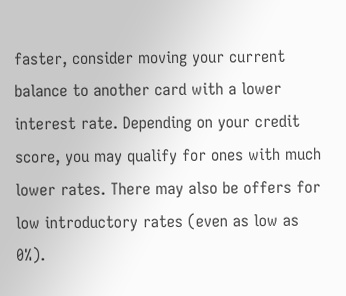faster, consider moving your current balance to another card with a lower interest rate. Depending on your credit score, you may qualify for ones with much lower rates. There may also be offers for low introductory rates (even as low as 0%).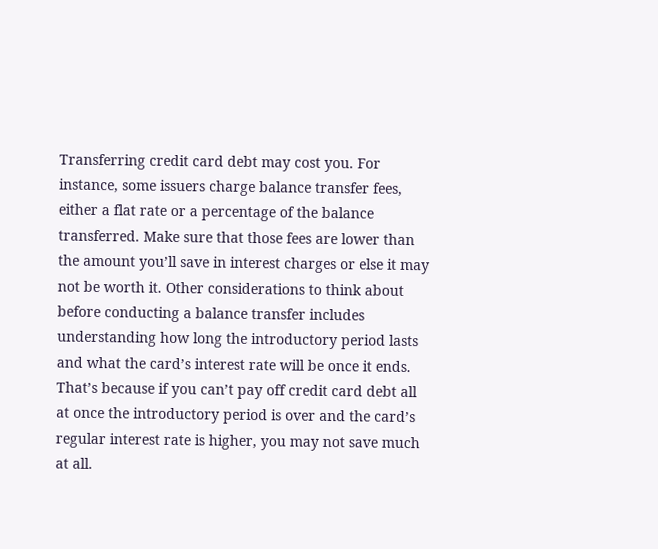Transferring credit card debt may cost you. For instance, some issuers charge balance transfer fees, either a flat rate or a percentage of the balance transferred. Make sure that those fees are lower than the amount you’ll save in interest charges or else it may not be worth it. Other considerations to think about before conducting a balance transfer includes understanding how long the introductory period lasts and what the card’s interest rate will be once it ends. That’s because if you can’t pay off credit card debt all at once the introductory period is over and the card’s regular interest rate is higher, you may not save much at all.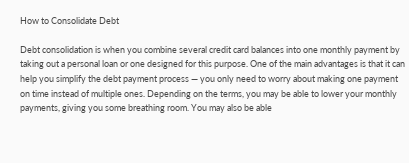How to Consolidate Debt

Debt consolidation is when you combine several credit card balances into one monthly payment by taking out a personal loan or one designed for this purpose. One of the main advantages is that it can help you simplify the debt payment process — you only need to worry about making one payment on time instead of multiple ones. Depending on the terms, you may be able to lower your monthly payments, giving you some breathing room. You may also be able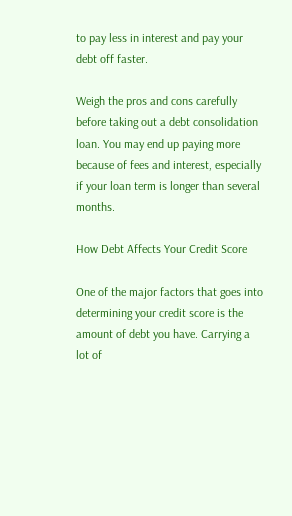to pay less in interest and pay your debt off faster.

Weigh the pros and cons carefully before taking out a debt consolidation loan. You may end up paying more because of fees and interest, especially if your loan term is longer than several months.

How Debt Affects Your Credit Score

One of the major factors that goes into determining your credit score is the amount of debt you have. Carrying a lot of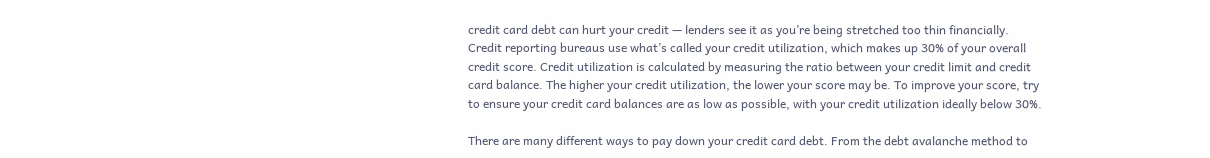credit card debt can hurt your credit — lenders see it as you’re being stretched too thin financially. Credit reporting bureaus use what’s called your credit utilization, which makes up 30% of your overall credit score. Credit utilization is calculated by measuring the ratio between your credit limit and credit card balance. The higher your credit utilization, the lower your score may be. To improve your score, try to ensure your credit card balances are as low as possible, with your credit utilization ideally below 30%.

There are many different ways to pay down your credit card debt. From the debt avalanche method to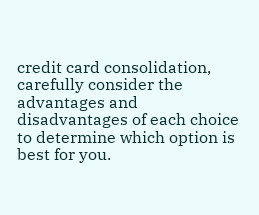credit card consolidation, carefully consider the advantages and disadvantages of each choice to determine which option is best for you.